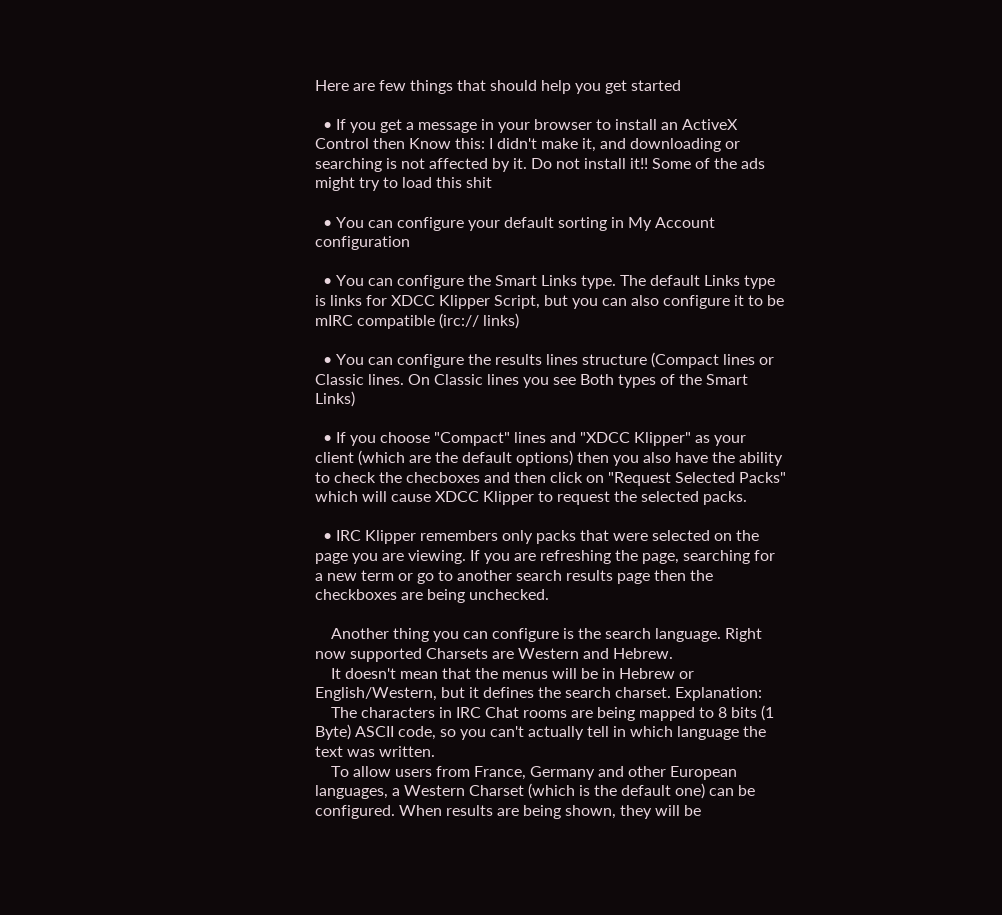Here are few things that should help you get started

  • If you get a message in your browser to install an ActiveX Control then Know this: I didn't make it, and downloading or searching is not affected by it. Do not install it!! Some of the ads might try to load this shit

  • You can configure your default sorting in My Account configuration

  • You can configure the Smart Links type. The default Links type is links for XDCC Klipper Script, but you can also configure it to be mIRC compatible (irc:// links)

  • You can configure the results lines structure (Compact lines or Classic lines. On Classic lines you see Both types of the Smart Links)

  • If you choose "Compact" lines and "XDCC Klipper" as your client (which are the default options) then you also have the ability to check the checboxes and then click on "Request Selected Packs" which will cause XDCC Klipper to request the selected packs.

  • IRC Klipper remembers only packs that were selected on the page you are viewing. If you are refreshing the page, searching for a new term or go to another search results page then the checkboxes are being unchecked.

    Another thing you can configure is the search language. Right now supported Charsets are Western and Hebrew.
    It doesn't mean that the menus will be in Hebrew or English/Western, but it defines the search charset. Explanation:
    The characters in IRC Chat rooms are being mapped to 8 bits (1 Byte) ASCII code, so you can't actually tell in which language the text was written.
    To allow users from France, Germany and other European languages, a Western Charset (which is the default one) can be configured. When results are being shown, they will be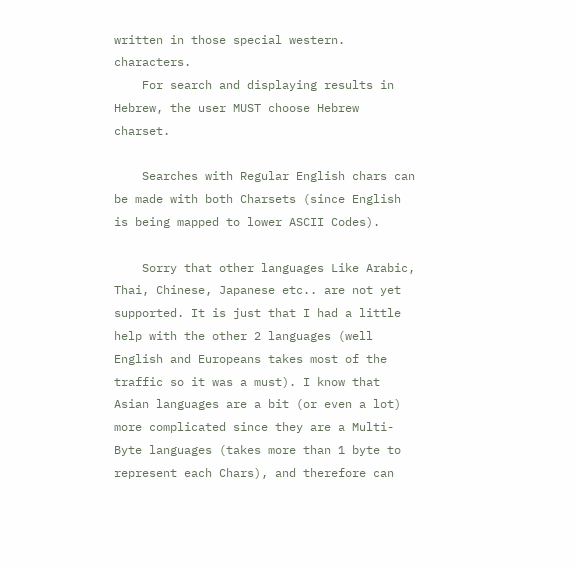written in those special western. characters.
    For search and displaying results in Hebrew, the user MUST choose Hebrew charset.

    Searches with Regular English chars can be made with both Charsets (since English is being mapped to lower ASCII Codes).

    Sorry that other languages Like Arabic, Thai, Chinese, Japanese etc.. are not yet supported. It is just that I had a little help with the other 2 languages (well English and Europeans takes most of the traffic so it was a must). I know that Asian languages are a bit (or even a lot) more complicated since they are a Multi-Byte languages (takes more than 1 byte to represent each Chars), and therefore can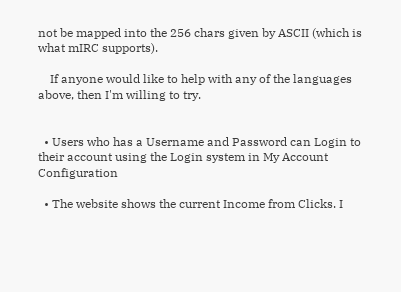not be mapped into the 256 chars given by ASCII (which is what mIRC supports).

    If anyone would like to help with any of the languages above, then I'm willing to try.


  • Users who has a Username and Password can Login to their account using the Login system in My Account Configuration

  • The website shows the current Income from Clicks. I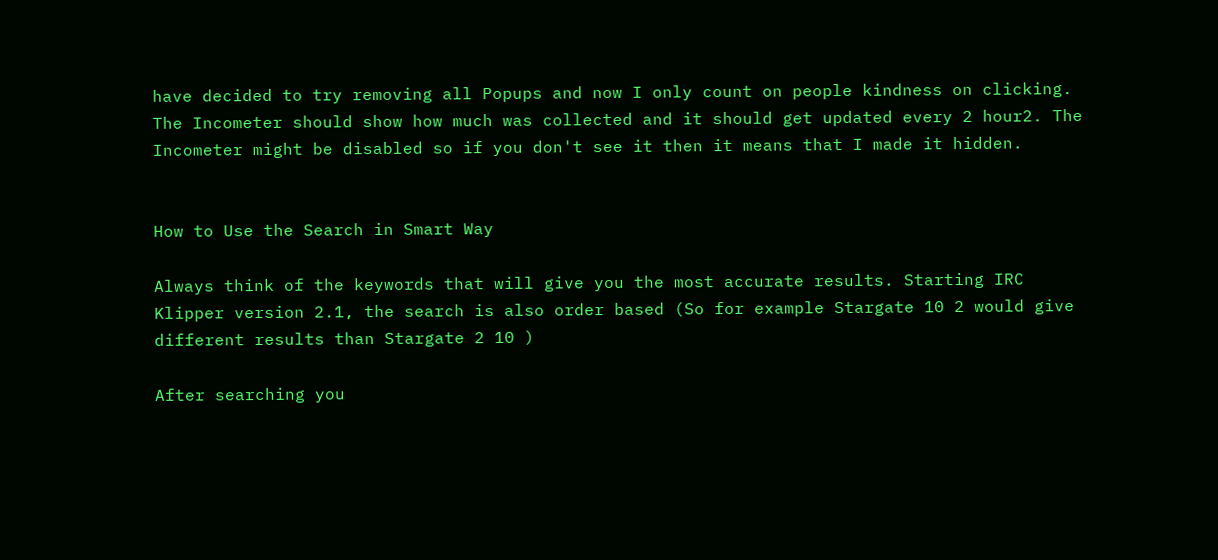have decided to try removing all Popups and now I only count on people kindness on clicking. The Incometer should show how much was collected and it should get updated every 2 hour2. The Incometer might be disabled so if you don't see it then it means that I made it hidden.


How to Use the Search in Smart Way

Always think of the keywords that will give you the most accurate results. Starting IRC Klipper version 2.1, the search is also order based (So for example Stargate 10 2 would give different results than Stargate 2 10 )

After searching you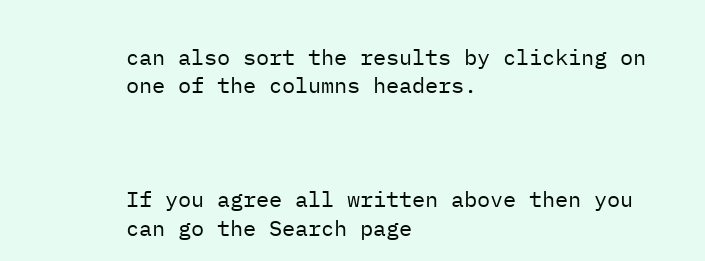can also sort the results by clicking on one of the columns headers.



If you agree all written above then you can go the Search page